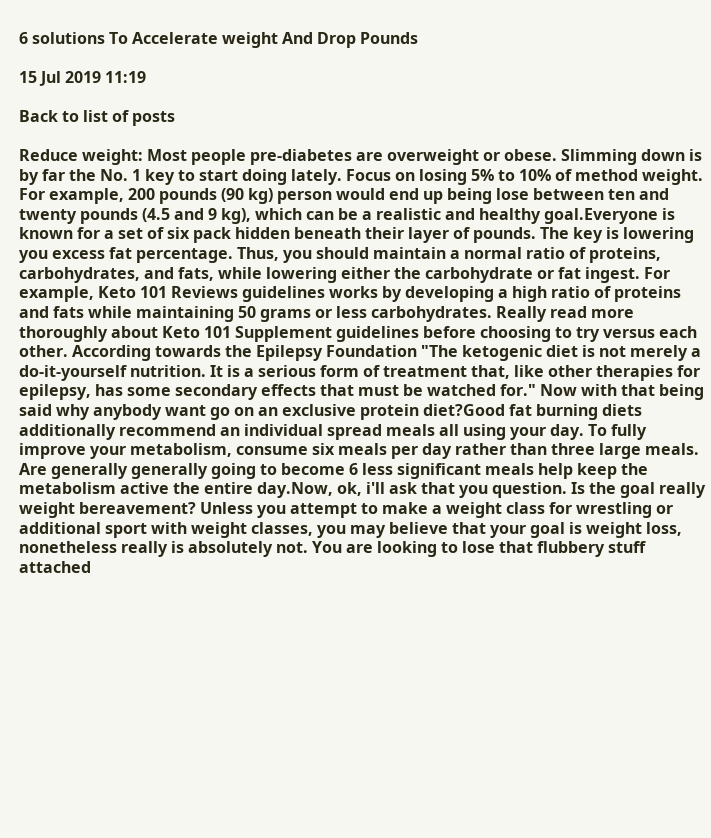6 solutions To Accelerate weight And Drop Pounds

15 Jul 2019 11:19

Back to list of posts

Reduce weight: Most people pre-diabetes are overweight or obese. Slimming down is by far the No. 1 key to start doing lately. Focus on losing 5% to 10% of method weight. For example, 200 pounds (90 kg) person would end up being lose between ten and twenty pounds (4.5 and 9 kg), which can be a realistic and healthy goal.Everyone is known for a set of six pack hidden beneath their layer of pounds. The key is lowering you excess fat percentage. Thus, you should maintain a normal ratio of proteins, carbohydrates, and fats, while lowering either the carbohydrate or fat ingest. For example, Keto 101 Reviews guidelines works by developing a high ratio of proteins and fats while maintaining 50 grams or less carbohydrates. Really read more thoroughly about Keto 101 Supplement guidelines before choosing to try versus each other. According towards the Epilepsy Foundation "The ketogenic diet is not merely a do-it-yourself nutrition. It is a serious form of treatment that, like other therapies for epilepsy, has some secondary effects that must be watched for." Now with that being said why anybody want go on an exclusive protein diet?Good fat burning diets additionally recommend an individual spread meals all using your day. To fully improve your metabolism, consume six meals per day rather than three large meals. Are generally generally going to become 6 less significant meals help keep the metabolism active the entire day.Now, ok, i'll ask that you question. Is the goal really weight bereavement? Unless you attempt to make a weight class for wrestling or additional sport with weight classes, you may believe that your goal is weight loss, nonetheless really is absolutely not. You are looking to lose that flubbery stuff attached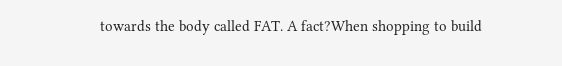towards the body called FAT. A fact?When shopping to build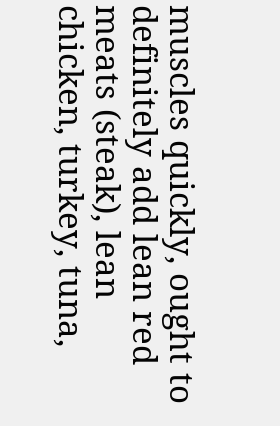muscles quickly, ought to definitely add lean red meats (steak), lean chicken, turkey, tuna,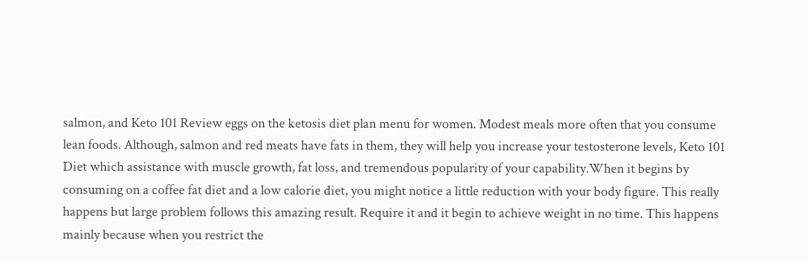salmon, and Keto 101 Review eggs on the ketosis diet plan menu for women. Modest meals more often that you consume lean foods. Although, salmon and red meats have fats in them, they will help you increase your testosterone levels, Keto 101 Diet which assistance with muscle growth, fat loss, and tremendous popularity of your capability.When it begins by consuming on a coffee fat diet and a low calorie diet, you might notice a little reduction with your body figure. This really happens but large problem follows this amazing result. Require it and it begin to achieve weight in no time. This happens mainly because when you restrict the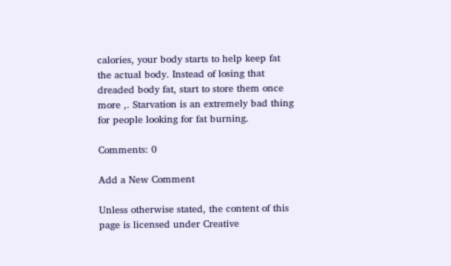calories, your body starts to help keep fat the actual body. Instead of losing that dreaded body fat, start to store them once more ,. Starvation is an extremely bad thing for people looking for fat burning.

Comments: 0

Add a New Comment

Unless otherwise stated, the content of this page is licensed under Creative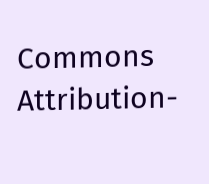Commons Attribution-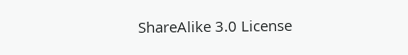ShareAlike 3.0 License